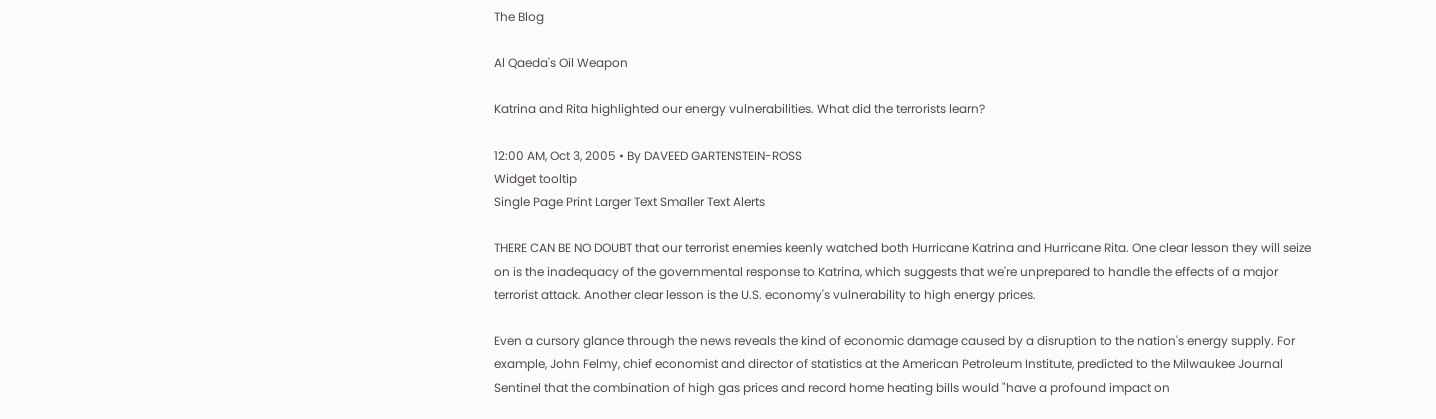The Blog

Al Qaeda's Oil Weapon

Katrina and Rita highlighted our energy vulnerabilities. What did the terrorists learn?

12:00 AM, Oct 3, 2005 • By DAVEED GARTENSTEIN-ROSS
Widget tooltip
Single Page Print Larger Text Smaller Text Alerts

THERE CAN BE NO DOUBT that our terrorist enemies keenly watched both Hurricane Katrina and Hurricane Rita. One clear lesson they will seize on is the inadequacy of the governmental response to Katrina, which suggests that we're unprepared to handle the effects of a major terrorist attack. Another clear lesson is the U.S. economy's vulnerability to high energy prices.

Even a cursory glance through the news reveals the kind of economic damage caused by a disruption to the nation's energy supply. For example, John Felmy, chief economist and director of statistics at the American Petroleum Institute, predicted to the Milwaukee Journal Sentinel that the combination of high gas prices and record home heating bills would "have a profound impact on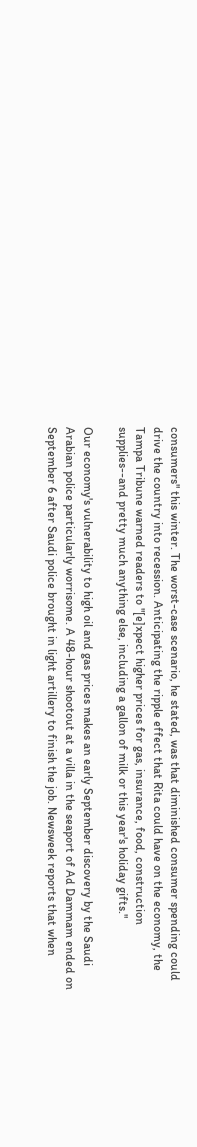consumers" this winter. The worst-case scenario, he stated, was that diminished consumer spending could drive the country into recession. Anticipating the ripple effect that Rita could have on the economy, the Tampa Tribune warned readers to "[e]xpect higher prices for gas, insurance, food, construction supplies--and pretty much anything else, including a gallon of milk or this year's holiday gifts."

Our economy's vulnerability to high oil and gas prices makes an early September discovery by the Saudi Arabian police particularly worrisome. A 48-hour shootout at a villa in the seaport of Ad Dammam ended on September 6 after Saudi police brought in light artillery to finish the job. Newsweek reports that when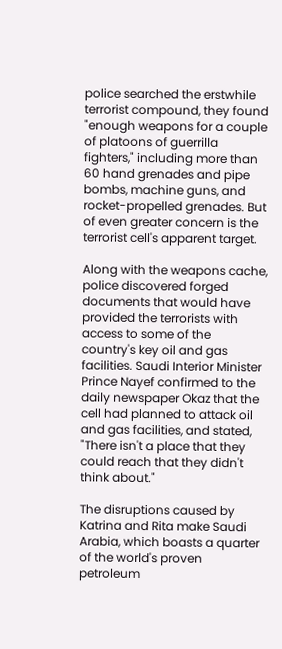police searched the erstwhile terrorist compound, they found "enough weapons for a couple of platoons of guerrilla fighters," including more than 60 hand grenades and pipe bombs, machine guns, and rocket-propelled grenades. But of even greater concern is the terrorist cell's apparent target.

Along with the weapons cache, police discovered forged documents that would have provided the terrorists with access to some of the country's key oil and gas facilities. Saudi Interior Minister Prince Nayef confirmed to the daily newspaper Okaz that the cell had planned to attack oil and gas facilities, and stated, "There isn't a place that they could reach that they didn't think about."

The disruptions caused by Katrina and Rita make Saudi Arabia, which boasts a quarter of the world's proven petroleum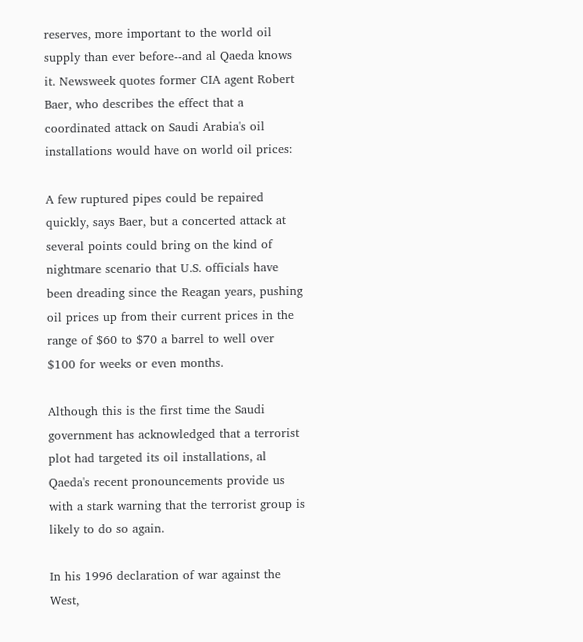reserves, more important to the world oil supply than ever before--and al Qaeda knows it. Newsweek quotes former CIA agent Robert Baer, who describes the effect that a coordinated attack on Saudi Arabia's oil installations would have on world oil prices:

A few ruptured pipes could be repaired quickly, says Baer, but a concerted attack at several points could bring on the kind of nightmare scenario that U.S. officials have been dreading since the Reagan years, pushing oil prices up from their current prices in the range of $60 to $70 a barrel to well over $100 for weeks or even months.

Although this is the first time the Saudi government has acknowledged that a terrorist plot had targeted its oil installations, al Qaeda's recent pronouncements provide us with a stark warning that the terrorist group is likely to do so again.

In his 1996 declaration of war against the West,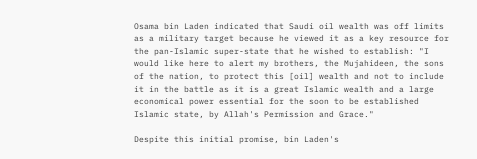Osama bin Laden indicated that Saudi oil wealth was off limits as a military target because he viewed it as a key resource for the pan-Islamic super-state that he wished to establish: "I would like here to alert my brothers, the Mujahideen, the sons of the nation, to protect this [oil] wealth and not to include it in the battle as it is a great Islamic wealth and a large economical power essential for the soon to be established Islamic state, by Allah's Permission and Grace."

Despite this initial promise, bin Laden's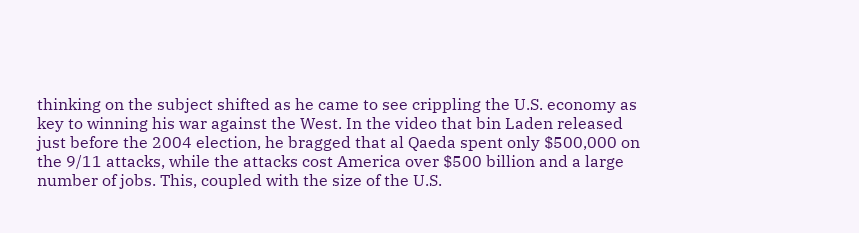thinking on the subject shifted as he came to see crippling the U.S. economy as key to winning his war against the West. In the video that bin Laden released just before the 2004 election, he bragged that al Qaeda spent only $500,000 on the 9/11 attacks, while the attacks cost America over $500 billion and a large number of jobs. This, coupled with the size of the U.S.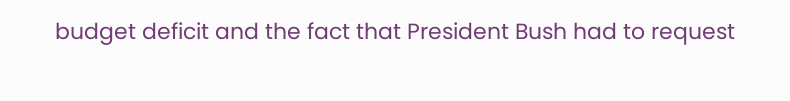budget deficit and the fact that President Bush had to request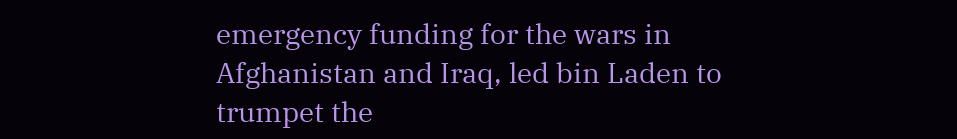emergency funding for the wars in Afghanistan and Iraq, led bin Laden to trumpet the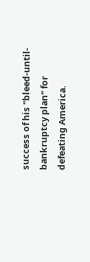success of his "bleed-until-bankruptcy plan" for defeating America.